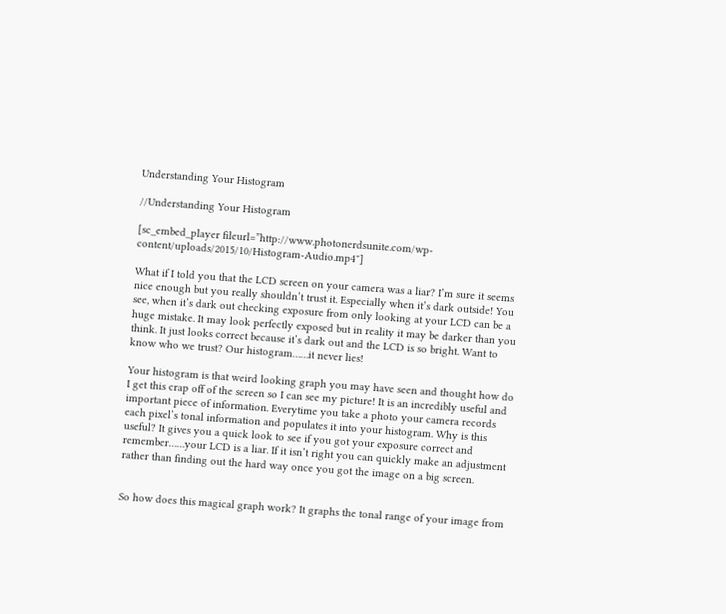Understanding Your Histogram

//Understanding Your Histogram

[sc_embed_player fileurl=”http://www.photonerdsunite.com/wp-content/uploads/2015/10/Histogram-Audio.mp4″]

What if I told you that the LCD screen on your camera was a liar? I’m sure it seems nice enough but you really shouldn’t trust it. Especially when it’s dark outside! You see, when it’s dark out checking exposure from only looking at your LCD can be a huge mistake. It may look perfectly exposed but in reality it may be darker than you think. It just looks correct because it’s dark out and the LCD is so bright. Want to know who we trust? Our histogram……it never lies!

Your histogram is that weird looking graph you may have seen and thought how do I get this crap off of the screen so I can see my picture! It is an incredibly useful and important piece of information. Everytime you take a photo your camera records each pixel’s tonal information and populates it into your histogram. Why is this useful? It gives you a quick look to see if you got your exposure correct and remember……your LCD is a liar. If it isn’t right you can quickly make an adjustment rather than finding out the hard way once you got the image on a big screen.


So how does this magical graph work? It graphs the tonal range of your image from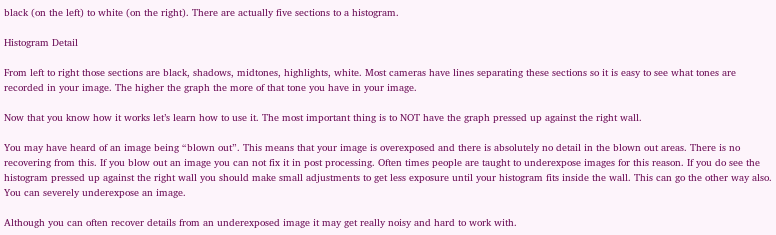black (on the left) to white (on the right). There are actually five sections to a histogram.

Histogram Detail

From left to right those sections are black, shadows, midtones, highlights, white. Most cameras have lines separating these sections so it is easy to see what tones are recorded in your image. The higher the graph the more of that tone you have in your image.

Now that you know how it works let’s learn how to use it. The most important thing is to NOT have the graph pressed up against the right wall.

You may have heard of an image being “blown out”. This means that your image is overexposed and there is absolutely no detail in the blown out areas. There is no recovering from this. If you blow out an image you can not fix it in post processing. Often times people are taught to underexpose images for this reason. If you do see the histogram pressed up against the right wall you should make small adjustments to get less exposure until your histogram fits inside the wall. This can go the other way also. You can severely underexpose an image.

Although you can often recover details from an underexposed image it may get really noisy and hard to work with.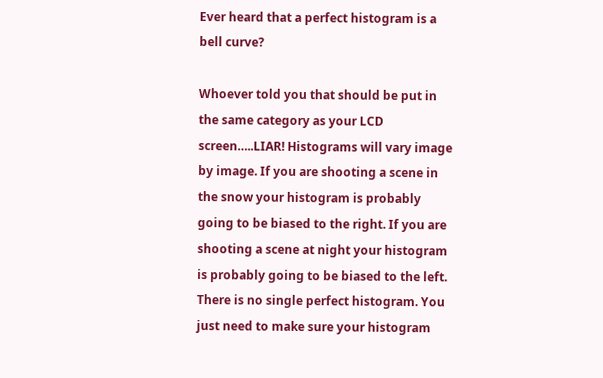Ever heard that a perfect histogram is a bell curve?

Whoever told you that should be put in the same category as your LCD screen…..LIAR! Histograms will vary image by image. If you are shooting a scene in the snow your histogram is probably going to be biased to the right. If you are shooting a scene at night your histogram is probably going to be biased to the left. There is no single perfect histogram. You just need to make sure your histogram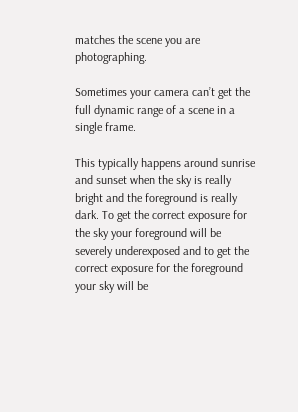matches the scene you are photographing.

Sometimes your camera can’t get the full dynamic range of a scene in a single frame.

This typically happens around sunrise and sunset when the sky is really bright and the foreground is really dark. To get the correct exposure for the sky your foreground will be severely underexposed and to get the correct exposure for the foreground your sky will be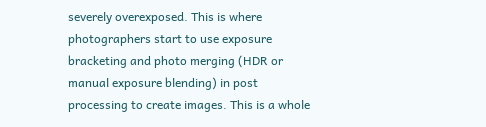severely overexposed. This is where photographers start to use exposure bracketing and photo merging (HDR or manual exposure blending) in post processing to create images. This is a whole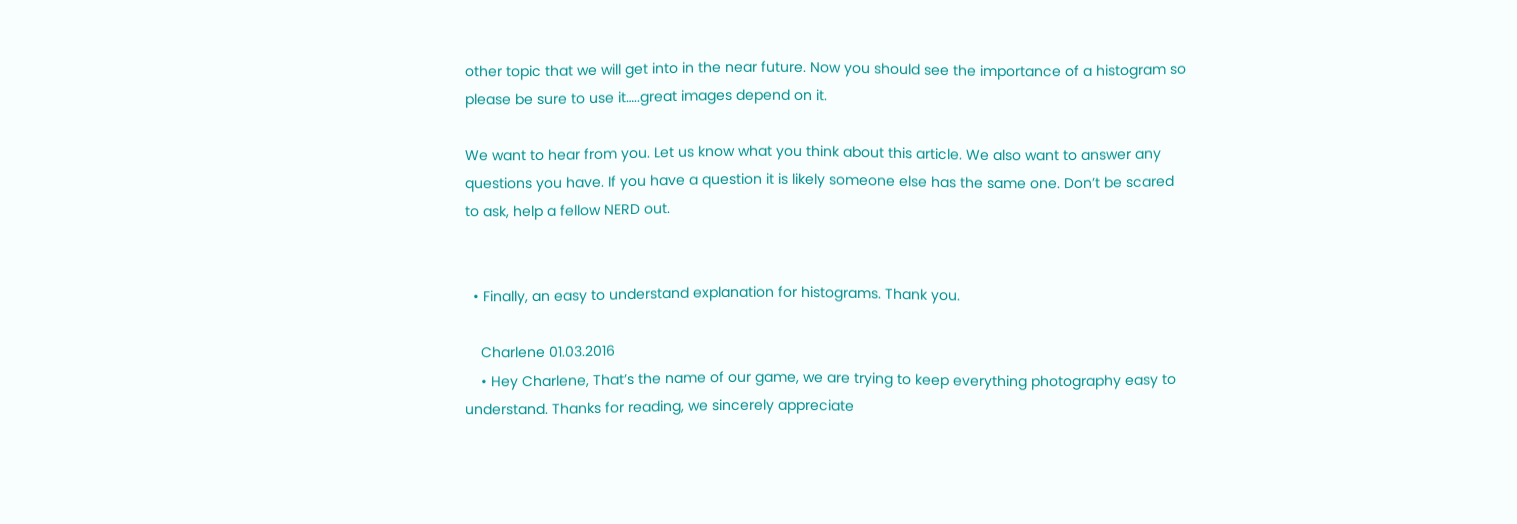other topic that we will get into in the near future. Now you should see the importance of a histogram so please be sure to use it…..great images depend on it.

We want to hear from you. Let us know what you think about this article. We also want to answer any questions you have. If you have a question it is likely someone else has the same one. Don’t be scared to ask, help a fellow NERD out.


  • Finally, an easy to understand explanation for histograms. Thank you.

    Charlene 01.03.2016
    • Hey Charlene, That’s the name of our game, we are trying to keep everything photography easy to understand. Thanks for reading, we sincerely appreciate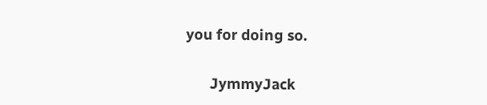you for doing so.

      JymmyJack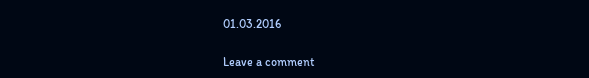01.03.2016

Leave a comment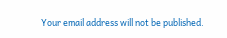Your email address will not be published.